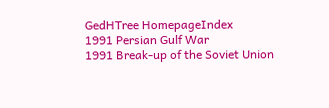GedHTree HomepageIndex
1991 Persian Gulf War
1991 Break-up of the Soviet Union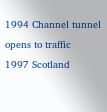1994 Channel tunnel opens to traffic
1997 Scotland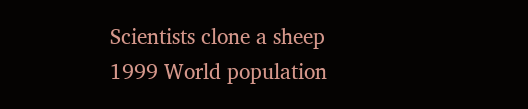Scientists clone a sheep
1999 World population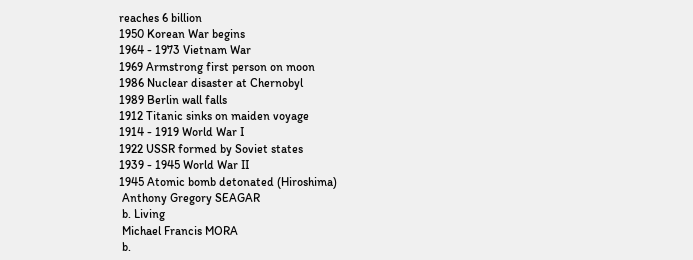reaches 6 billion
1950 Korean War begins
1964 - 1973 Vietnam War
1969 Armstrong first person on moon
1986 Nuclear disaster at Chernobyl
1989 Berlin wall falls
1912 Titanic sinks on maiden voyage
1914 - 1919 World War I
1922 USSR formed by Soviet states
1939 - 1945 World War II
1945 Atomic bomb detonated (Hiroshima)
 Anthony Gregory SEAGAR
 b. Living
 Michael Francis MORA
 b.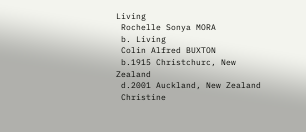Living
 Rochelle Sonya MORA
 b. Living
 Colin Alfred BUXTON
 b.1915 Christchurc, New Zealand
 d.2001 Auckland, New Zealand
 Christine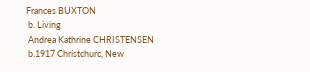Frances BUXTON
 b. Living
 Andrea Kathrine CHRISTENSEN
 b.1917 Christchurc, New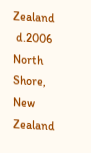Zealand
 d.2006 North Shore, New Zealand